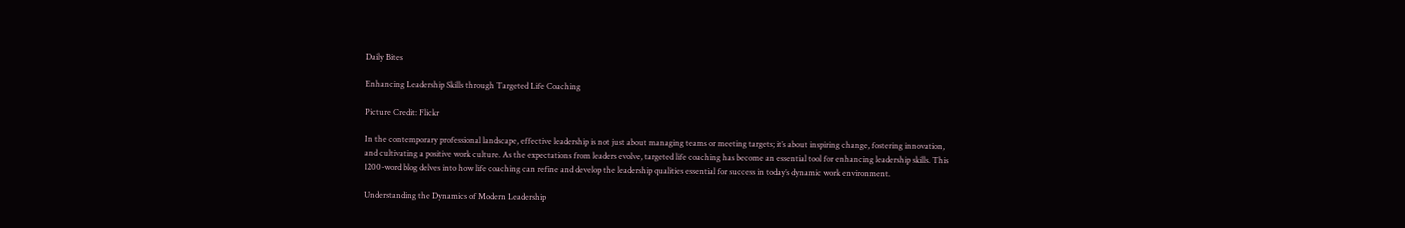Daily Bites

Enhancing Leadership Skills through Targeted Life Coaching

Picture Credit: Flickr

In the contemporary professional landscape, effective leadership is not just about managing teams or meeting targets; it’s about inspiring change, fostering innovation, and cultivating a positive work culture. As the expectations from leaders evolve, targeted life coaching has become an essential tool for enhancing leadership skills. This 1200-word blog delves into how life coaching can refine and develop the leadership qualities essential for success in today’s dynamic work environment.

Understanding the Dynamics of Modern Leadership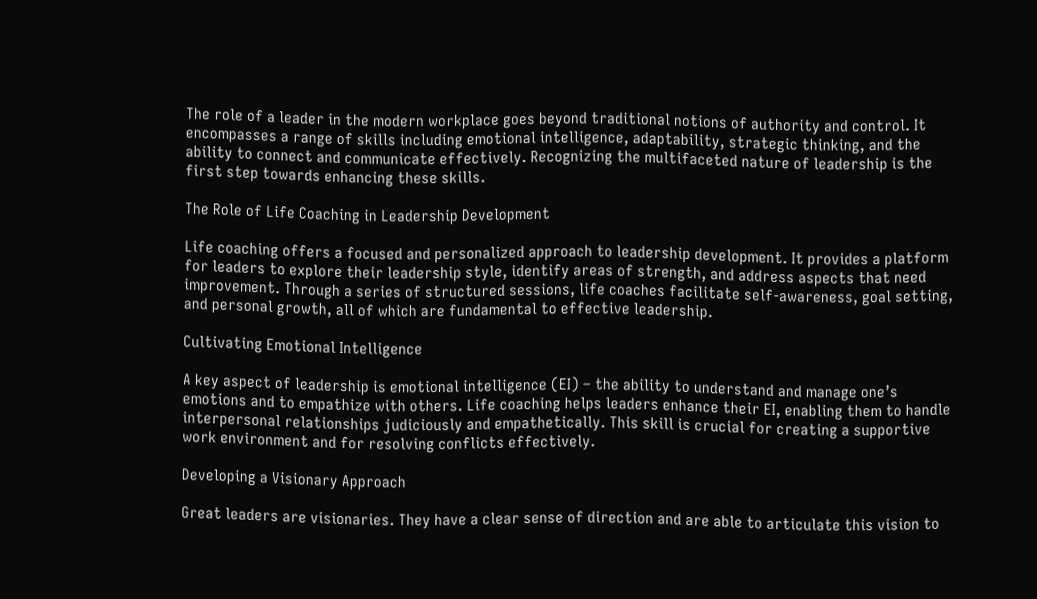The role of a leader in the modern workplace goes beyond traditional notions of authority and control. It encompasses a range of skills including emotional intelligence, adaptability, strategic thinking, and the ability to connect and communicate effectively. Recognizing the multifaceted nature of leadership is the first step towards enhancing these skills.

The Role of Life Coaching in Leadership Development

Life coaching offers a focused and personalized approach to leadership development. It provides a platform for leaders to explore their leadership style, identify areas of strength, and address aspects that need improvement. Through a series of structured sessions, life coaches facilitate self-awareness, goal setting, and personal growth, all of which are fundamental to effective leadership.

Cultivating Emotional Intelligence

A key aspect of leadership is emotional intelligence (EI) – the ability to understand and manage one’s emotions and to empathize with others. Life coaching helps leaders enhance their EI, enabling them to handle interpersonal relationships judiciously and empathetically. This skill is crucial for creating a supportive work environment and for resolving conflicts effectively.

Developing a Visionary Approach

Great leaders are visionaries. They have a clear sense of direction and are able to articulate this vision to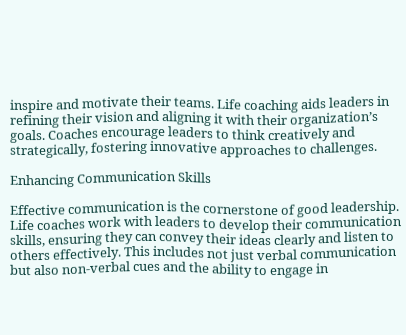inspire and motivate their teams. Life coaching aids leaders in refining their vision and aligning it with their organization’s goals. Coaches encourage leaders to think creatively and strategically, fostering innovative approaches to challenges.

Enhancing Communication Skills

Effective communication is the cornerstone of good leadership. Life coaches work with leaders to develop their communication skills, ensuring they can convey their ideas clearly and listen to others effectively. This includes not just verbal communication but also non-verbal cues and the ability to engage in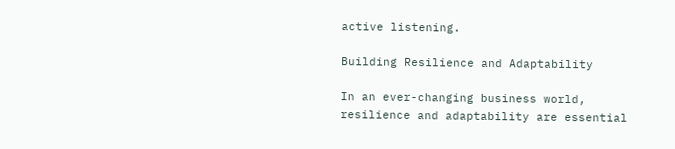active listening.

Building Resilience and Adaptability

In an ever-changing business world, resilience and adaptability are essential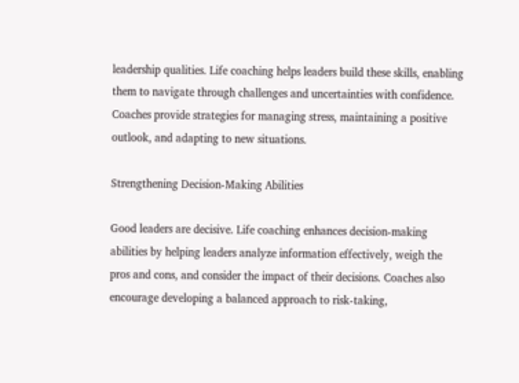leadership qualities. Life coaching helps leaders build these skills, enabling them to navigate through challenges and uncertainties with confidence. Coaches provide strategies for managing stress, maintaining a positive outlook, and adapting to new situations.

Strengthening Decision-Making Abilities

Good leaders are decisive. Life coaching enhances decision-making abilities by helping leaders analyze information effectively, weigh the pros and cons, and consider the impact of their decisions. Coaches also encourage developing a balanced approach to risk-taking,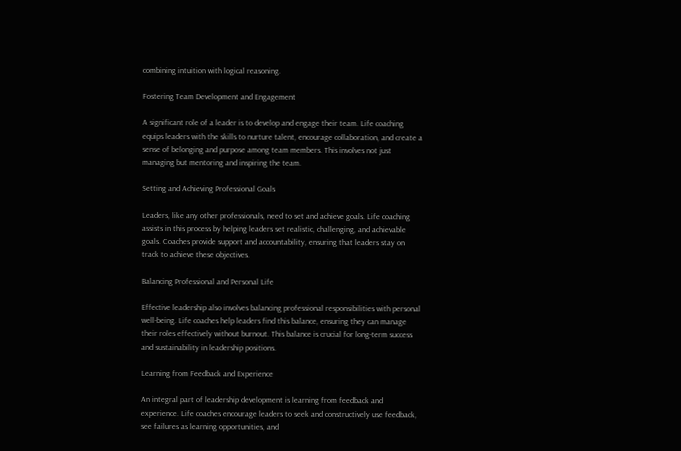combining intuition with logical reasoning.

Fostering Team Development and Engagement

A significant role of a leader is to develop and engage their team. Life coaching equips leaders with the skills to nurture talent, encourage collaboration, and create a sense of belonging and purpose among team members. This involves not just managing but mentoring and inspiring the team.

Setting and Achieving Professional Goals

Leaders, like any other professionals, need to set and achieve goals. Life coaching assists in this process by helping leaders set realistic, challenging, and achievable goals. Coaches provide support and accountability, ensuring that leaders stay on track to achieve these objectives.

Balancing Professional and Personal Life

Effective leadership also involves balancing professional responsibilities with personal well-being. Life coaches help leaders find this balance, ensuring they can manage their roles effectively without burnout. This balance is crucial for long-term success and sustainability in leadership positions.

Learning from Feedback and Experience

An integral part of leadership development is learning from feedback and experience. Life coaches encourage leaders to seek and constructively use feedback, see failures as learning opportunities, and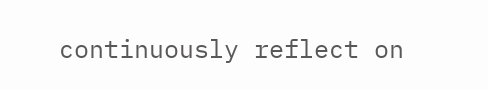continuously reflect on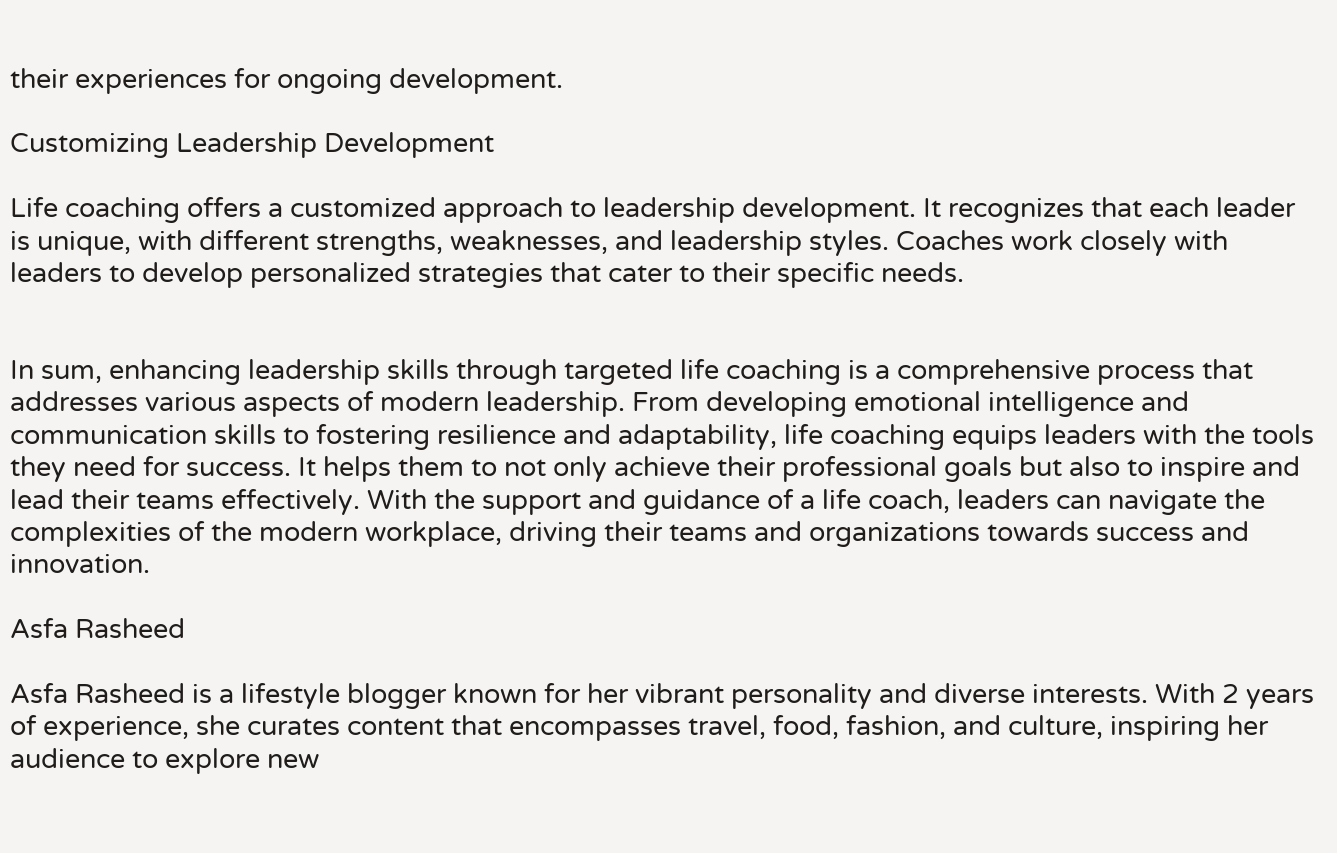their experiences for ongoing development.

Customizing Leadership Development

Life coaching offers a customized approach to leadership development. It recognizes that each leader is unique, with different strengths, weaknesses, and leadership styles. Coaches work closely with leaders to develop personalized strategies that cater to their specific needs.


In sum, enhancing leadership skills through targeted life coaching is a comprehensive process that addresses various aspects of modern leadership. From developing emotional intelligence and communication skills to fostering resilience and adaptability, life coaching equips leaders with the tools they need for success. It helps them to not only achieve their professional goals but also to inspire and lead their teams effectively. With the support and guidance of a life coach, leaders can navigate the complexities of the modern workplace, driving their teams and organizations towards success and innovation.

Asfa Rasheed

Asfa Rasheed is a lifestyle blogger known for her vibrant personality and diverse interests. With 2 years of experience, she curates content that encompasses travel, food, fashion, and culture, inspiring her audience to explore new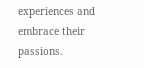experiences and embrace their passions.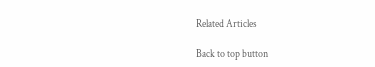Related Articles

Back to top button